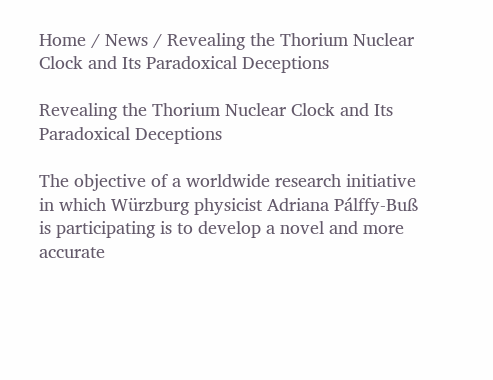Home / News / Revealing the Thorium Nuclear Clock and Its Paradoxical Deceptions

Revealing the Thorium Nuclear Clock and Its Paradoxical Deceptions

The objective of a worldwide research initiative in which Würzburg physicist Adriana Pálffy-Buß is participating is to develop a novel and more accurate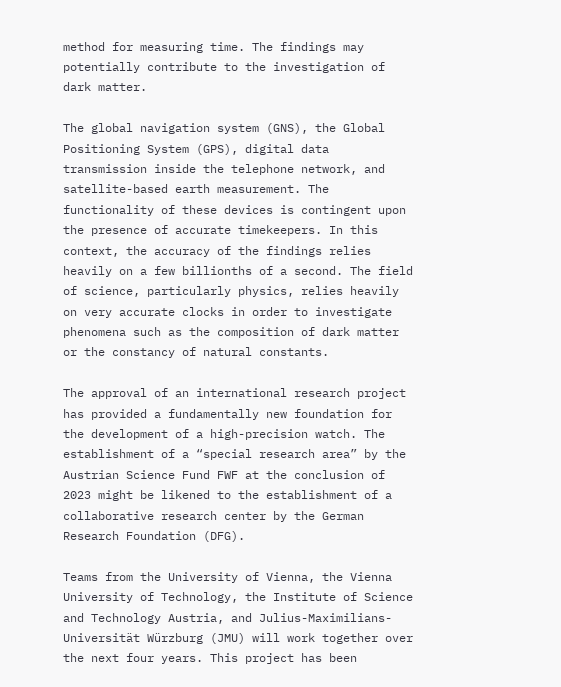method for measuring time. The findings may potentially contribute to the investigation of dark matter.

The global navigation system (GNS), the Global Positioning System (GPS), digital data transmission inside the telephone network, and satellite-based earth measurement. The functionality of these devices is contingent upon the presence of accurate timekeepers. In this context, the accuracy of the findings relies heavily on a few billionths of a second. The field of science, particularly physics, relies heavily on very accurate clocks in order to investigate phenomena such as the composition of dark matter or the constancy of natural constants.

The approval of an international research project has provided a fundamentally new foundation for the development of a high-precision watch. The establishment of a “special research area” by the Austrian Science Fund FWF at the conclusion of 2023 might be likened to the establishment of a collaborative research center by the German Research Foundation (DFG).

Teams from the University of Vienna, the Vienna University of Technology, the Institute of Science and Technology Austria, and Julius-Maximilians-Universität Würzburg (JMU) will work together over the next four years. This project has been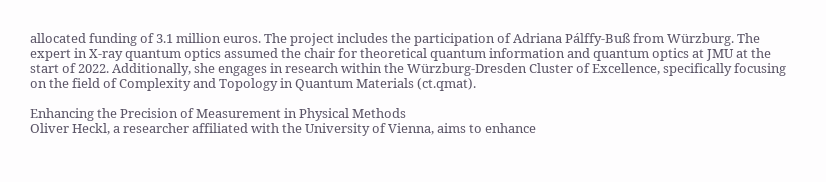allocated funding of 3.1 million euros. The project includes the participation of Adriana Pálffy-Buß from Würzburg. The expert in X-ray quantum optics assumed the chair for theoretical quantum information and quantum optics at JMU at the start of 2022. Additionally, she engages in research within the Würzburg-Dresden Cluster of Excellence, specifically focusing on the field of Complexity and Topology in Quantum Materials (ct.qmat).

Enhancing the Precision of Measurement in Physical Methods
Oliver Heckl, a researcher affiliated with the University of Vienna, aims to enhance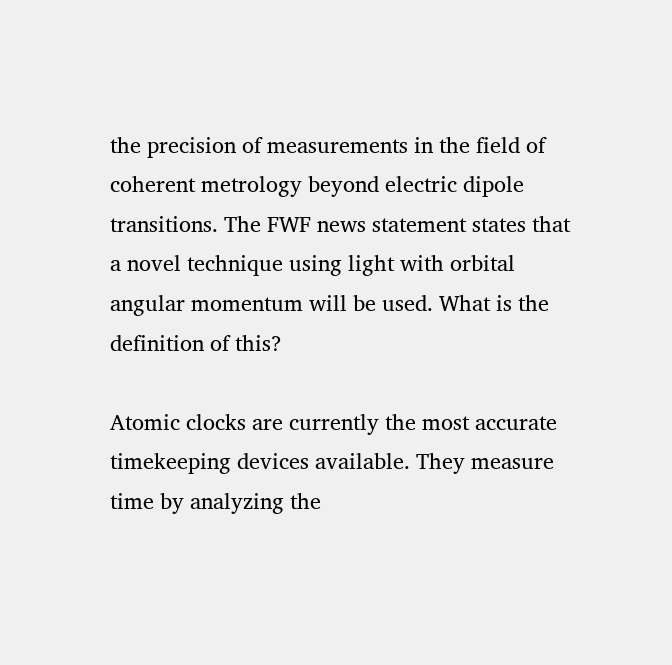the precision of measurements in the field of coherent metrology beyond electric dipole transitions. The FWF news statement states that a novel technique using light with orbital angular momentum will be used. What is the definition of this?

Atomic clocks are currently the most accurate timekeeping devices available. They measure time by analyzing the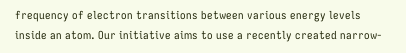frequency of electron transitions between various energy levels inside an atom. Our initiative aims to use a recently created narrow-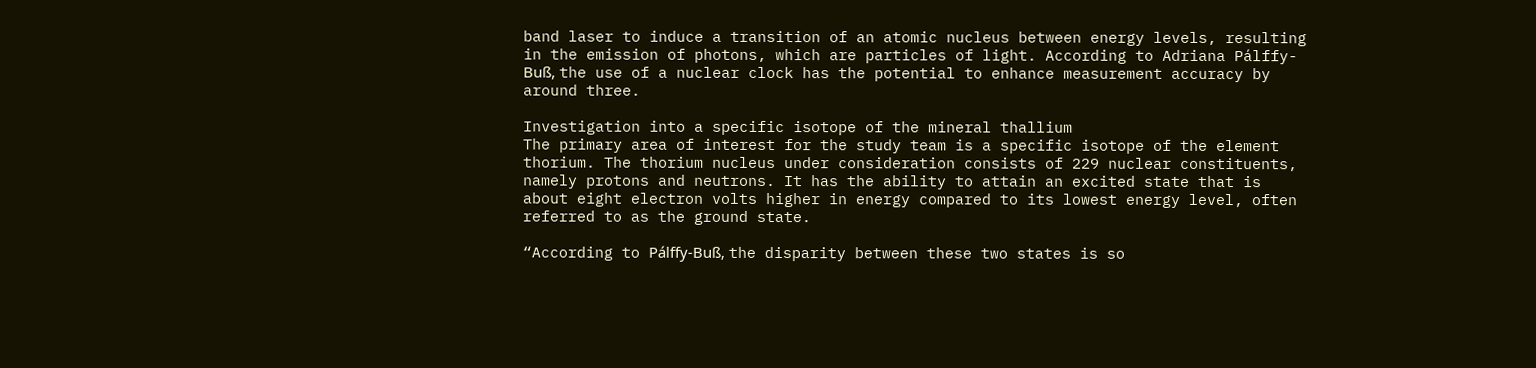band laser to induce a transition of an atomic nucleus between energy levels, resulting in the emission of photons, which are particles of light. According to Adriana Pálffy-Buß, the use of a nuclear clock has the potential to enhance measurement accuracy by around three.

Investigation into a specific isotope of the mineral thallium
The primary area of interest for the study team is a specific isotope of the element thorium. The thorium nucleus under consideration consists of 229 nuclear constituents, namely protons and neutrons. It has the ability to attain an excited state that is about eight electron volts higher in energy compared to its lowest energy level, often referred to as the ground state.

“According to Pálffy-Buß, the disparity between these two states is so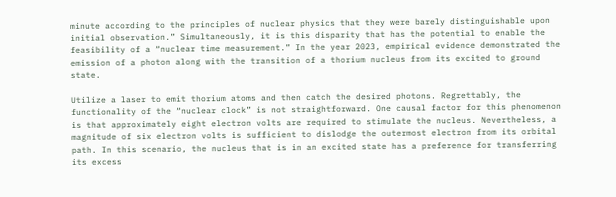minute according to the principles of nuclear physics that they were barely distinguishable upon initial observation.” Simultaneously, it is this disparity that has the potential to enable the feasibility of a “nuclear time measurement.” In the year 2023, empirical evidence demonstrated the emission of a photon along with the transition of a thorium nucleus from its excited to ground state.

Utilize a laser to emit thorium atoms and then catch the desired photons. Regrettably, the functionality of the “nuclear clock” is not straightforward. One causal factor for this phenomenon is that approximately eight electron volts are required to stimulate the nucleus. Nevertheless, a magnitude of six electron volts is sufficient to dislodge the outermost electron from its orbital path. In this scenario, the nucleus that is in an excited state has a preference for transferring its excess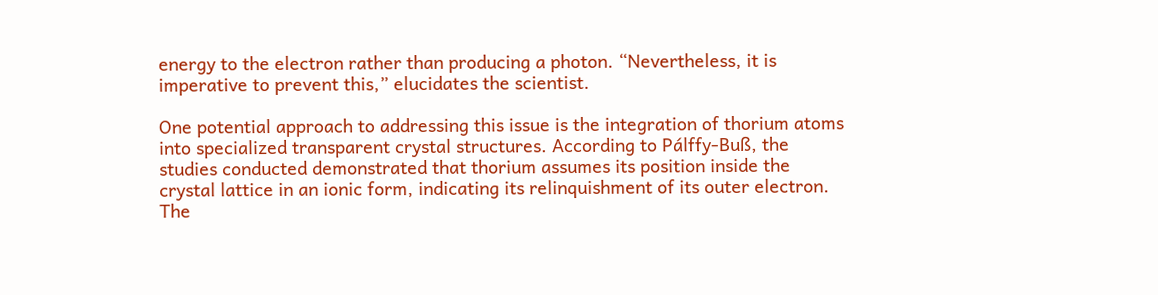energy to the electron rather than producing a photon. “Nevertheless, it is imperative to prevent this,” elucidates the scientist.

One potential approach to addressing this issue is the integration of thorium atoms into specialized transparent crystal structures. According to Pálffy-Buß, the studies conducted demonstrated that thorium assumes its position inside the crystal lattice in an ionic form, indicating its relinquishment of its outer electron. The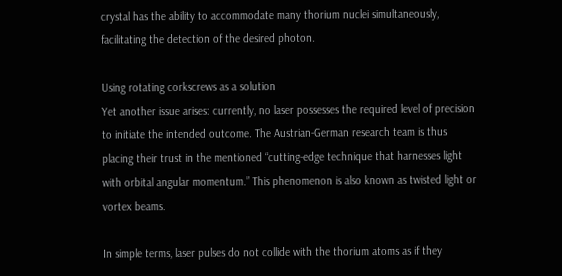crystal has the ability to accommodate many thorium nuclei simultaneously, facilitating the detection of the desired photon.

Using rotating corkscrews as a solution
Yet another issue arises: currently, no laser possesses the required level of precision to initiate the intended outcome. The Austrian-German research team is thus placing their trust in the mentioned “cutting-edge technique that harnesses light with orbital angular momentum.” This phenomenon is also known as twisted light or vortex beams.

In simple terms, laser pulses do not collide with the thorium atoms as if they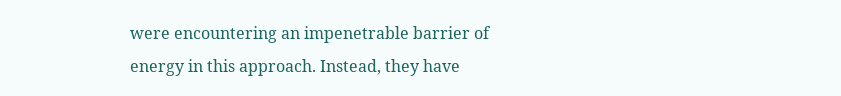were encountering an impenetrable barrier of energy in this approach. Instead, they have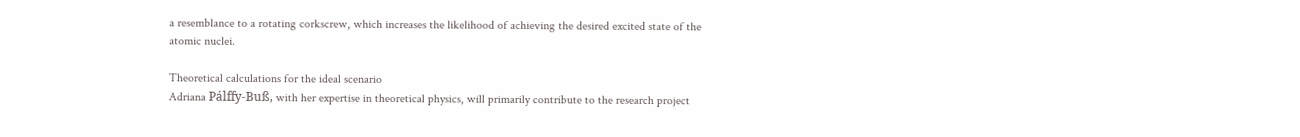a resemblance to a rotating corkscrew, which increases the likelihood of achieving the desired excited state of the atomic nuclei.

Theoretical calculations for the ideal scenario
Adriana Pálffy-Buß, with her expertise in theoretical physics, will primarily contribute to the research project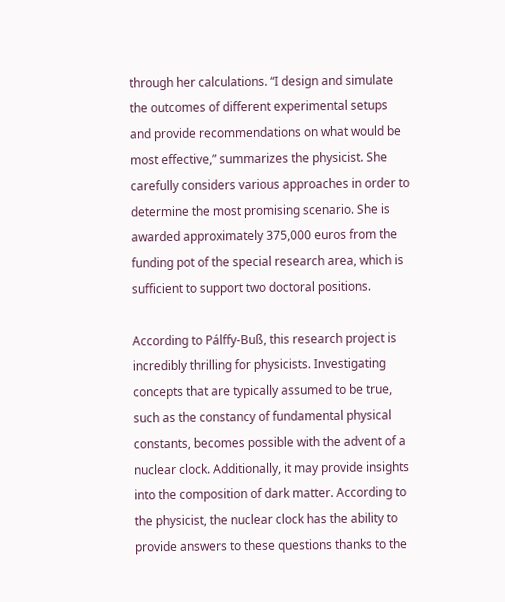through her calculations. “I design and simulate the outcomes of different experimental setups and provide recommendations on what would be most effective,” summarizes the physicist. She carefully considers various approaches in order to determine the most promising scenario. She is awarded approximately 375,000 euros from the funding pot of the special research area, which is sufficient to support two doctoral positions.

According to Pálffy-Buß, this research project is incredibly thrilling for physicists. Investigating concepts that are typically assumed to be true, such as the constancy of fundamental physical constants, becomes possible with the advent of a nuclear clock. Additionally, it may provide insights into the composition of dark matter. According to the physicist, the nuclear clock has the ability to provide answers to these questions thanks to the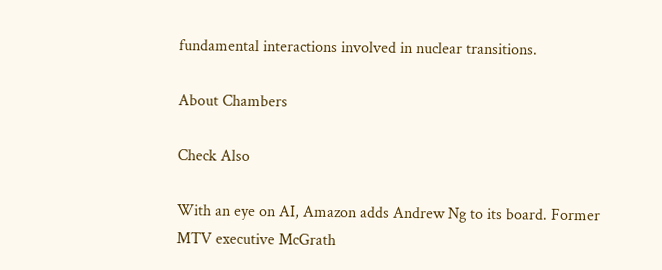fundamental interactions involved in nuclear transitions.

About Chambers

Check Also

With an eye on AI, Amazon adds Andrew Ng to its board. Former MTV executive McGrath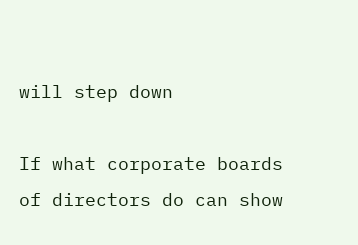will step down

If what corporate boards of directors do can show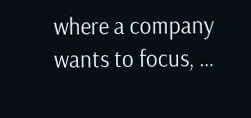where a company wants to focus, …